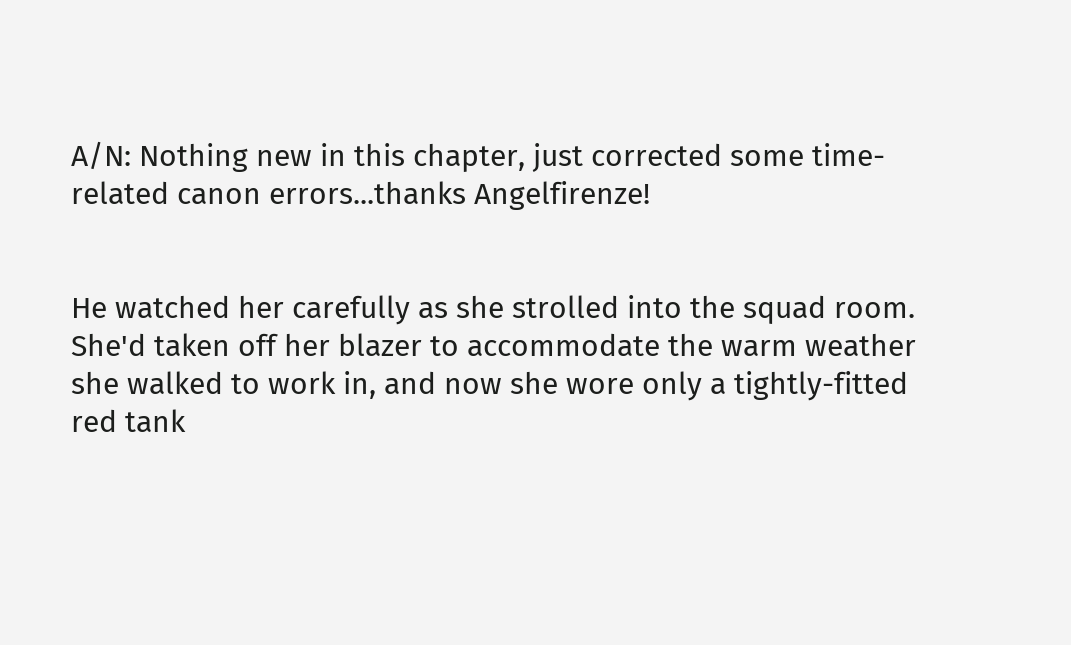A/N: Nothing new in this chapter, just corrected some time-related canon errors...thanks Angelfirenze!


He watched her carefully as she strolled into the squad room. She'd taken off her blazer to accommodate the warm weather she walked to work in, and now she wore only a tightly-fitted red tank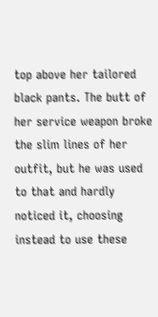top above her tailored black pants. The butt of her service weapon broke the slim lines of her outfit, but he was used to that and hardly noticed it, choosing instead to use these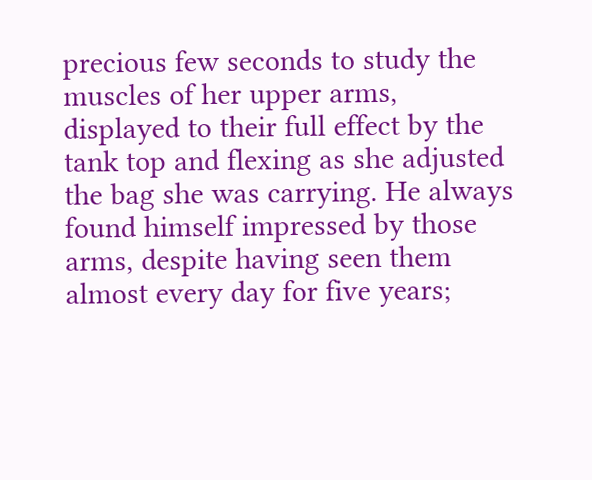precious few seconds to study the muscles of her upper arms, displayed to their full effect by the tank top and flexing as she adjusted the bag she was carrying. He always found himself impressed by those arms, despite having seen them almost every day for five years;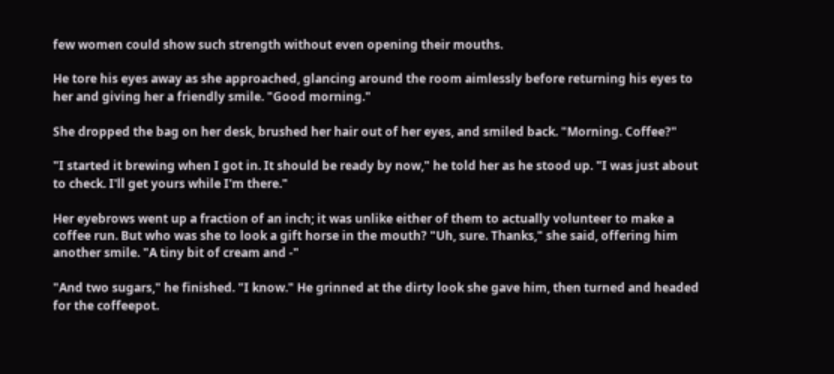few women could show such strength without even opening their mouths.

He tore his eyes away as she approached, glancing around the room aimlessly before returning his eyes to her and giving her a friendly smile. "Good morning."

She dropped the bag on her desk, brushed her hair out of her eyes, and smiled back. "Morning. Coffee?"

"I started it brewing when I got in. It should be ready by now," he told her as he stood up. "I was just about to check. I'll get yours while I'm there."

Her eyebrows went up a fraction of an inch; it was unlike either of them to actually volunteer to make a coffee run. But who was she to look a gift horse in the mouth? "Uh, sure. Thanks," she said, offering him another smile. "A tiny bit of cream and -"

"And two sugars," he finished. "I know." He grinned at the dirty look she gave him, then turned and headed for the coffeepot.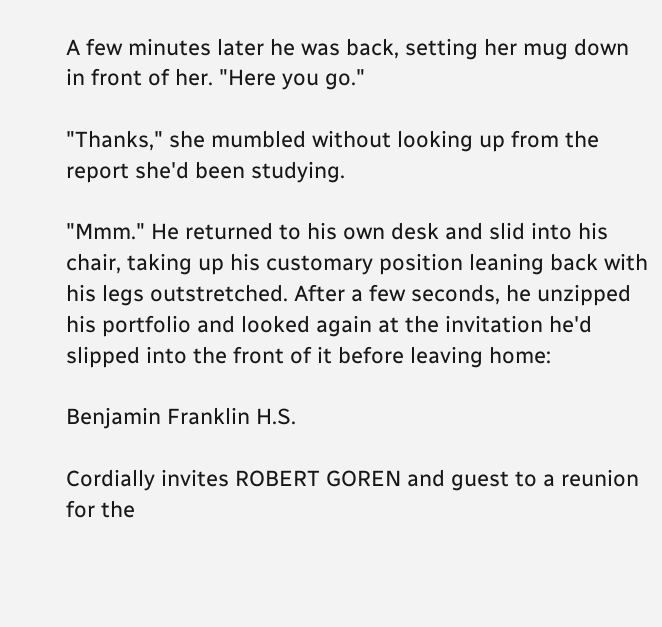A few minutes later he was back, setting her mug down in front of her. "Here you go."

"Thanks," she mumbled without looking up from the report she'd been studying.

"Mmm." He returned to his own desk and slid into his chair, taking up his customary position leaning back with his legs outstretched. After a few seconds, he unzipped his portfolio and looked again at the invitation he'd slipped into the front of it before leaving home:

Benjamin Franklin H.S.

Cordially invites ROBERT GOREN and guest to a reunion for the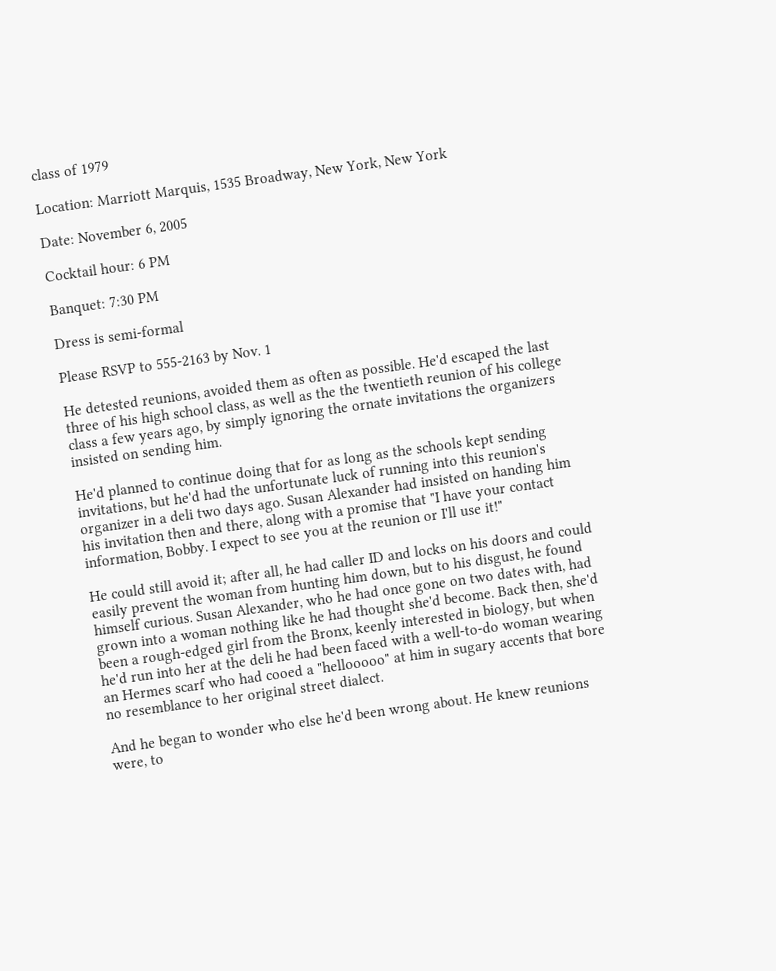class of 1979

Location: Marriott Marquis, 1535 Broadway, New York, New York

Date: November 6, 2005

Cocktail hour: 6 PM

Banquet: 7:30 PM

Dress is semi-formal

Please RSVP to 555-2163 by Nov. 1

He detested reunions, avoided them as often as possible. He'd escaped the last three of his high school class, as well as the the twentieth reunion of his college class a few years ago, by simply ignoring the ornate invitations the organizers insisted on sending him.

He'd planned to continue doing that for as long as the schools kept sending invitations, but he'd had the unfortunate luck of running into this reunion's organizer in a deli two days ago. Susan Alexander had insisted on handing him his invitation then and there, along with a promise that "I have your contact information, Bobby. I expect to see you at the reunion or I'll use it!"

He could still avoid it; after all, he had caller ID and locks on his doors and could easily prevent the woman from hunting him down, but to his disgust, he found himself curious. Susan Alexander, who he had once gone on two dates with, had grown into a woman nothing like he had thought she'd become. Back then, she'd been a rough-edged girl from the Bronx, keenly interested in biology, but when he'd run into her at the deli he had been faced with a well-to-do woman wearing an Hermes scarf who had cooed a "hellooooo" at him in sugary accents that bore no resemblance to her original street dialect.

And he began to wonder who else he'd been wrong about. He knew reunions were, to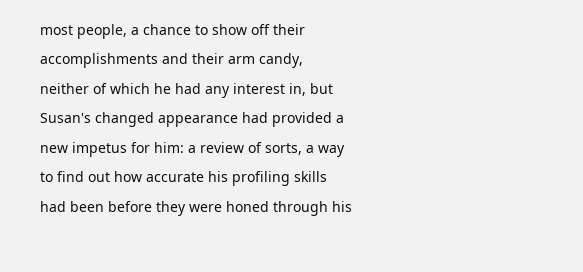most people, a chance to show off their accomplishments and their arm candy, neither of which he had any interest in, but Susan's changed appearance had provided a new impetus for him: a review of sorts, a way to find out how accurate his profiling skills had been before they were honed through his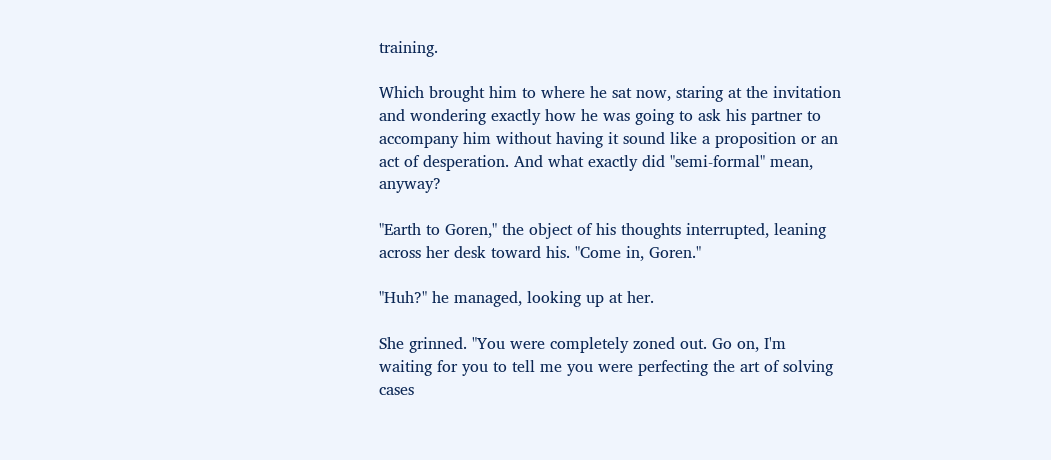training.

Which brought him to where he sat now, staring at the invitation and wondering exactly how he was going to ask his partner to accompany him without having it sound like a proposition or an act of desperation. And what exactly did "semi-formal" mean, anyway?

"Earth to Goren," the object of his thoughts interrupted, leaning across her desk toward his. "Come in, Goren."

"Huh?" he managed, looking up at her.

She grinned. "You were completely zoned out. Go on, I'm waiting for you to tell me you were perfecting the art of solving cases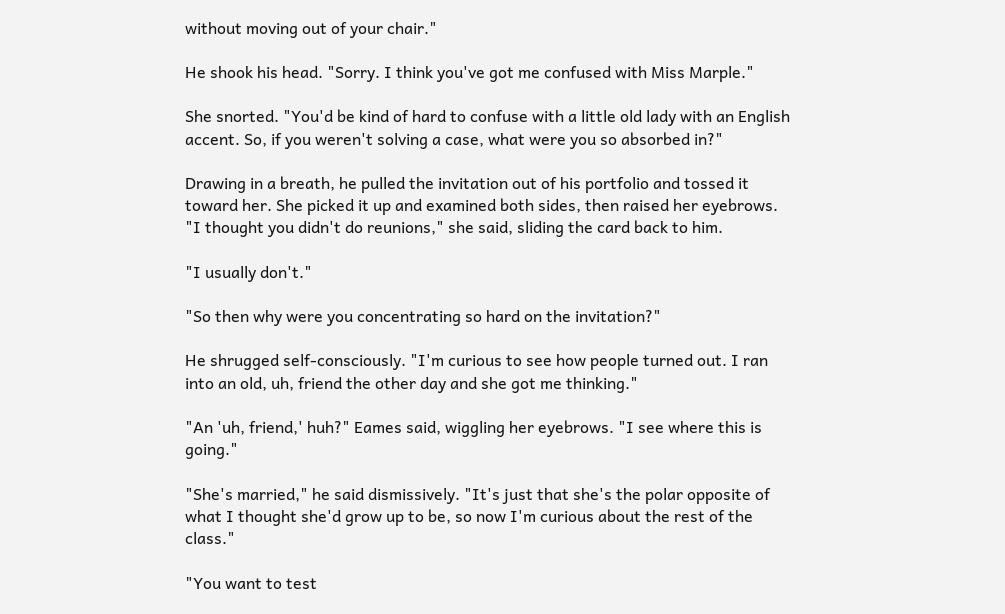without moving out of your chair."

He shook his head. "Sorry. I think you've got me confused with Miss Marple."

She snorted. "You'd be kind of hard to confuse with a little old lady with an English accent. So, if you weren't solving a case, what were you so absorbed in?"

Drawing in a breath, he pulled the invitation out of his portfolio and tossed it toward her. She picked it up and examined both sides, then raised her eyebrows. "I thought you didn't do reunions," she said, sliding the card back to him.

"I usually don't."

"So then why were you concentrating so hard on the invitation?"

He shrugged self-consciously. "I'm curious to see how people turned out. I ran into an old, uh, friend the other day and she got me thinking."

"An 'uh, friend,' huh?" Eames said, wiggling her eyebrows. "I see where this is going."

"She's married," he said dismissively. "It's just that she's the polar opposite of what I thought she'd grow up to be, so now I'm curious about the rest of the class."

"You want to test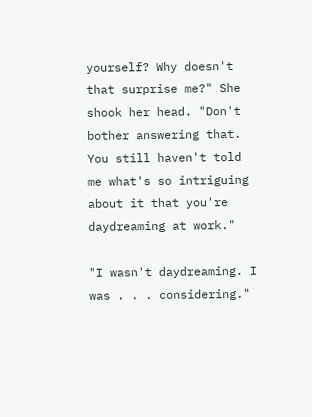yourself? Why doesn't that surprise me?" She shook her head. "Don't bother answering that. You still haven't told me what's so intriguing about it that you're daydreaming at work."

"I wasn't daydreaming. I was . . . considering."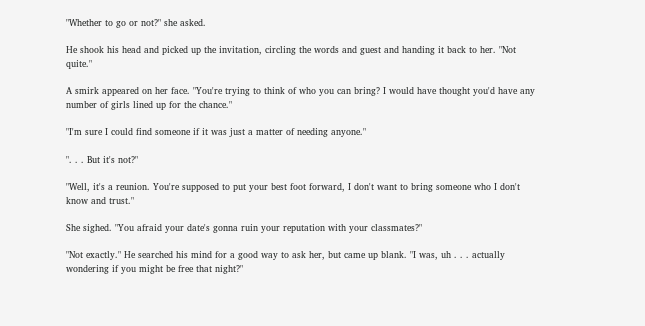"Whether to go or not?" she asked.

He shook his head and picked up the invitation, circling the words and guest and handing it back to her. "Not quite."

A smirk appeared on her face. "You're trying to think of who you can bring? I would have thought you'd have any number of girls lined up for the chance."

"I'm sure I could find someone if it was just a matter of needing anyone."

". . . But it's not?"

"Well, it's a reunion. You're supposed to put your best foot forward, I don't want to bring someone who I don't know and trust."

She sighed. "You afraid your date's gonna ruin your reputation with your classmates?"

"Not exactly." He searched his mind for a good way to ask her, but came up blank. "I was, uh . . . actually wondering if you might be free that night?"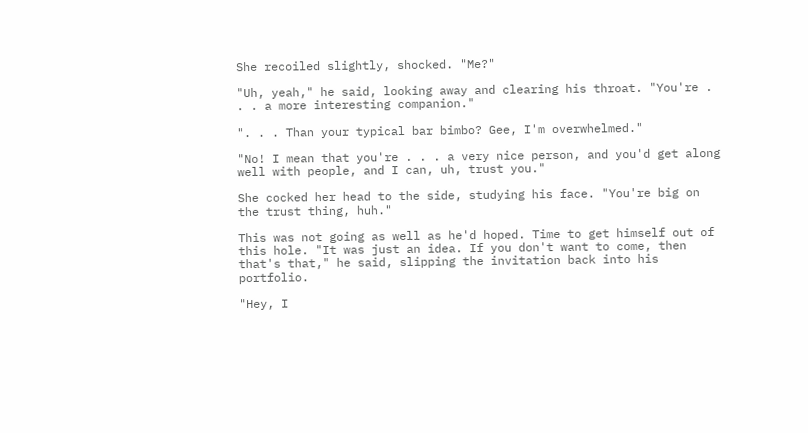She recoiled slightly, shocked. "Me?"

"Uh, yeah," he said, looking away and clearing his throat. "You're . . . a more interesting companion."

". . . Than your typical bar bimbo? Gee, I'm overwhelmed."

"No! I mean that you're . . . a very nice person, and you'd get along well with people, and I can, uh, trust you."

She cocked her head to the side, studying his face. "You're big on the trust thing, huh."

This was not going as well as he'd hoped. Time to get himself out of this hole. "It was just an idea. If you don't want to come, then that's that," he said, slipping the invitation back into his portfolio.

"Hey, I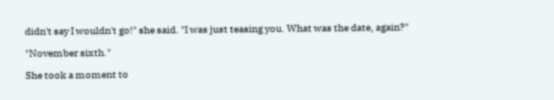didn't say I wouldn't go!" she said. "I was just teasing you. What was the date, again?"

"November sixth."

She took a moment to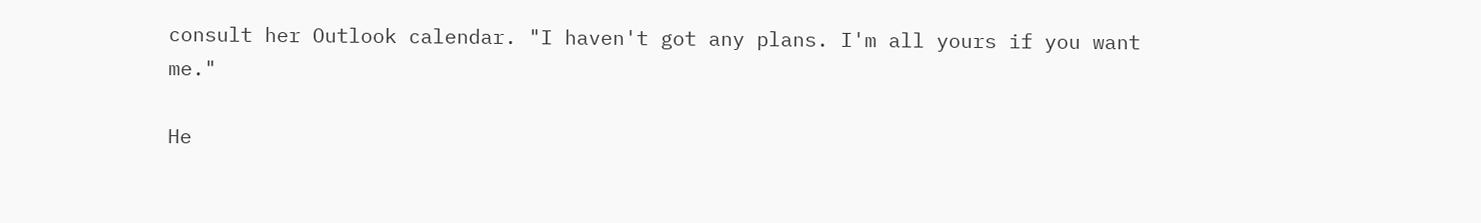consult her Outlook calendar. "I haven't got any plans. I'm all yours if you want me."

He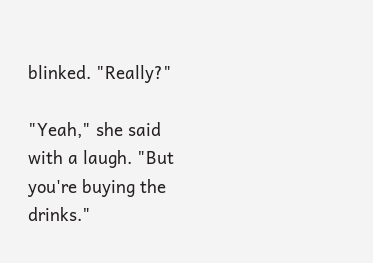blinked. "Really?"

"Yeah," she said with a laugh. "But you're buying the drinks."